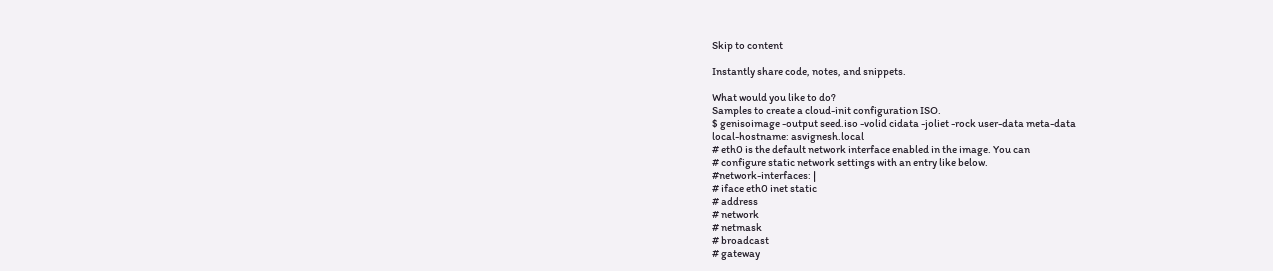Skip to content

Instantly share code, notes, and snippets.

What would you like to do?
Samples to create a cloud-init configuration ISO.
$ genisoimage -output seed.iso -volid cidata -joliet -rock user-data meta-data
local-hostname: asvignesh.local
# eth0 is the default network interface enabled in the image. You can
# configure static network settings with an entry like below.
#network-interfaces: |
# iface eth0 inet static
# address
# network
# netmask
# broadcast
# gateway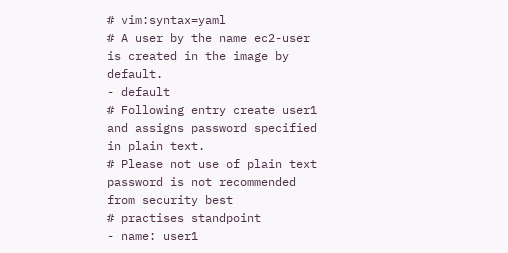# vim:syntax=yaml
# A user by the name ec2-user is created in the image by default.
- default
# Following entry create user1 and assigns password specified in plain text.
# Please not use of plain text password is not recommended from security best
# practises standpoint
- name: user1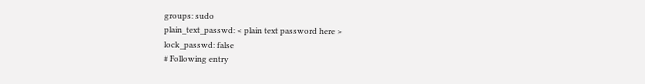groups: sudo
plain_text_passwd: < plain text password here >
lock_passwd: false
# Following entry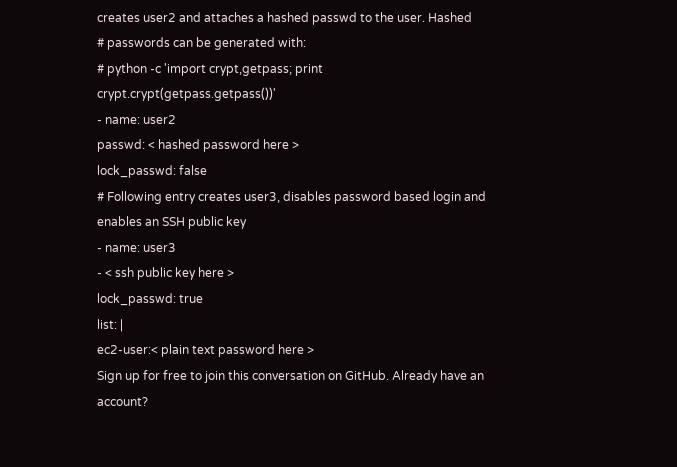creates user2 and attaches a hashed passwd to the user. Hashed
# passwords can be generated with:
# python -c 'import crypt,getpass; print crypt.crypt(getpass.getpass())'
- name: user2
passwd: < hashed password here >
lock_passwd: false
# Following entry creates user3, disables password based login and enables an SSH public key
- name: user3
- < ssh public key here >
lock_passwd: true
list: |
ec2-user:< plain text password here >
Sign up for free to join this conversation on GitHub. Already have an account?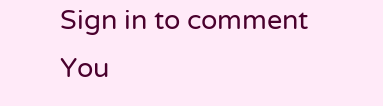Sign in to comment
You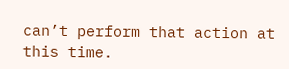can’t perform that action at this time.